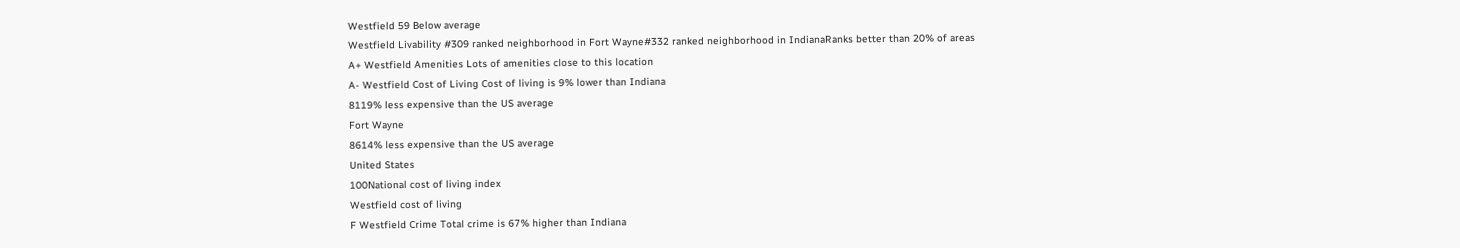Westfield 59 Below average
Westfield Livability #309 ranked neighborhood in Fort Wayne#332 ranked neighborhood in IndianaRanks better than 20% of areas
A+ Westfield Amenities Lots of amenities close to this location
A- Westfield Cost of Living Cost of living is 9% lower than Indiana
8119% less expensive than the US average
Fort Wayne
8614% less expensive than the US average
United States
100National cost of living index
Westfield cost of living
F Westfield Crime Total crime is 67% higher than Indiana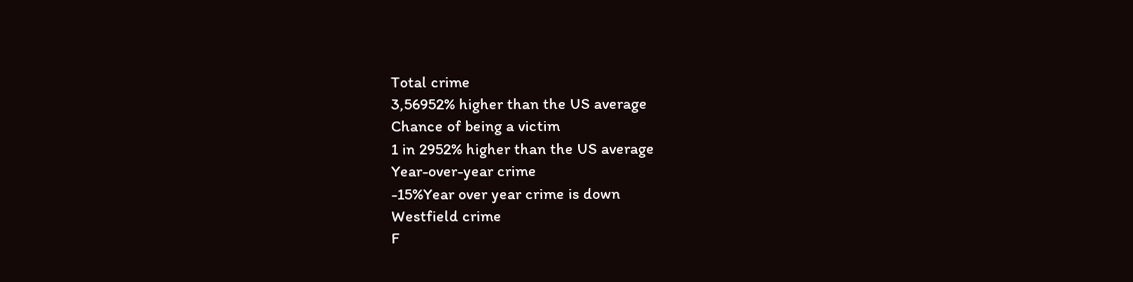Total crime
3,56952% higher than the US average
Chance of being a victim
1 in 2952% higher than the US average
Year-over-year crime
-15%Year over year crime is down
Westfield crime
F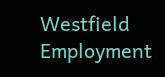Westfield Employment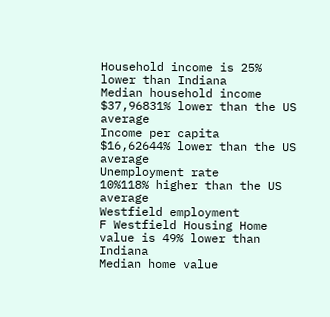Household income is 25% lower than Indiana
Median household income
$37,96831% lower than the US average
Income per capita
$16,62644% lower than the US average
Unemployment rate
10%118% higher than the US average
Westfield employment
F Westfield Housing Home value is 49% lower than Indiana
Median home value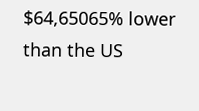$64,65065% lower than the US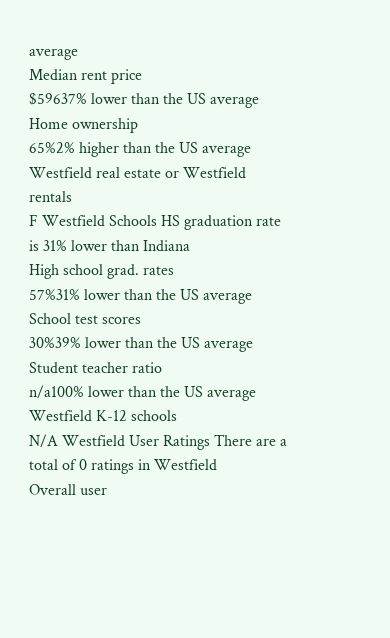average
Median rent price
$59637% lower than the US average
Home ownership
65%2% higher than the US average
Westfield real estate or Westfield rentals
F Westfield Schools HS graduation rate is 31% lower than Indiana
High school grad. rates
57%31% lower than the US average
School test scores
30%39% lower than the US average
Student teacher ratio
n/a100% lower than the US average
Westfield K-12 schools
N/A Westfield User Ratings There are a total of 0 ratings in Westfield
Overall user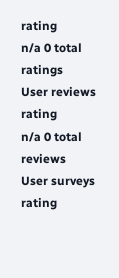rating
n/a 0 total ratings
User reviews rating
n/a 0 total reviews
User surveys rating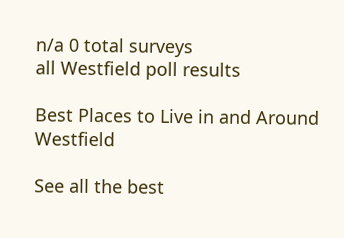n/a 0 total surveys
all Westfield poll results

Best Places to Live in and Around Westfield

See all the best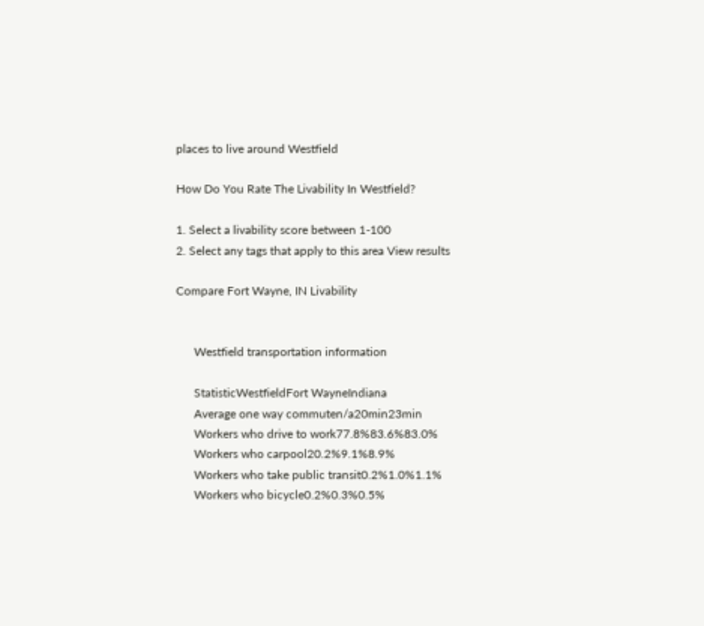places to live around Westfield

How Do You Rate The Livability In Westfield?

1. Select a livability score between 1-100
2. Select any tags that apply to this area View results

Compare Fort Wayne, IN Livability


      Westfield transportation information

      StatisticWestfieldFort WayneIndiana
      Average one way commuten/a20min23min
      Workers who drive to work77.8%83.6%83.0%
      Workers who carpool20.2%9.1%8.9%
      Workers who take public transit0.2%1.0%1.1%
      Workers who bicycle0.2%0.3%0.5%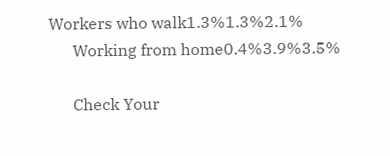Workers who walk1.3%1.3%2.1%
      Working from home0.4%3.9%3.5%

      Check Your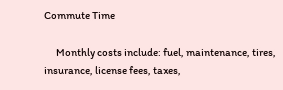Commute Time

      Monthly costs include: fuel, maintenance, tires, insurance, license fees, taxes,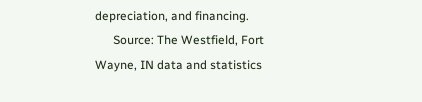depreciation, and financing.
      Source: The Westfield, Fort Wayne, IN data and statistics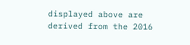displayed above are derived from the 2016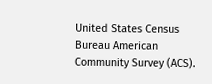United States Census Bureau American Community Survey (ACS).